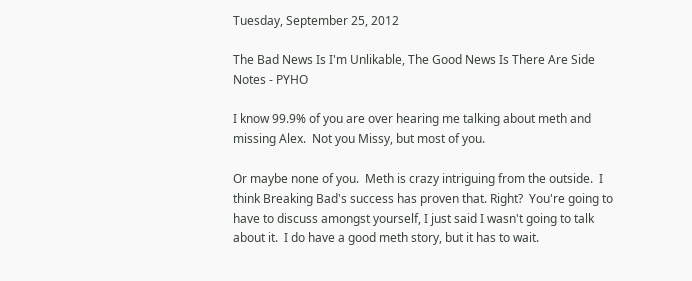Tuesday, September 25, 2012

The Bad News Is I'm Unlikable, The Good News Is There Are Side Notes - PYHO

I know 99.9% of you are over hearing me talking about meth and missing Alex.  Not you Missy, but most of you.

Or maybe none of you.  Meth is crazy intriguing from the outside.  I think Breaking Bad's success has proven that. Right?  You're going to have to discuss amongst yourself, I just said I wasn't going to talk about it.  I do have a good meth story, but it has to wait.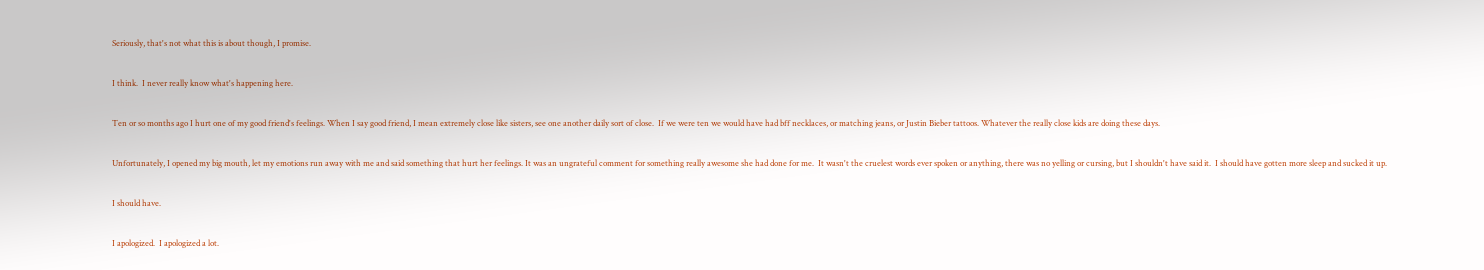Seriously, that's not what this is about though, I promise.

I think.  I never really know what's happening here.

Ten or so months ago I hurt one of my good friend's feelings. When I say good friend, I mean extremely close like sisters, see one another daily sort of close.  If we were ten we would have had bff necklaces, or matching jeans, or Justin Bieber tattoos. Whatever the really close kids are doing these days.

Unfortunately, I opened my big mouth, let my emotions run away with me and said something that hurt her feelings. It was an ungrateful comment for something really awesome she had done for me.  It wasn't the cruelest words ever spoken or anything, there was no yelling or cursing, but I shouldn't have said it.  I should have gotten more sleep and sucked it up.

I should have.

I apologized.  I apologized a lot.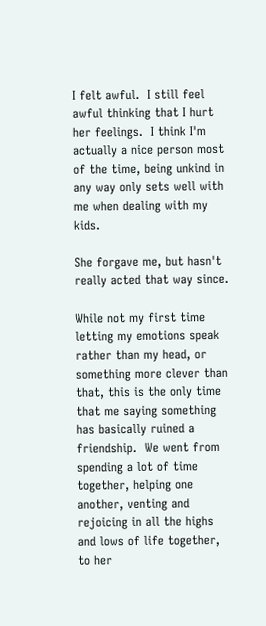I felt awful.  I still feel awful thinking that I hurt her feelings.  I think I'm actually a nice person most of the time, being unkind in any way only sets well with me when dealing with my kids.

She forgave me, but hasn't really acted that way since.

While not my first time letting my emotions speak rather than my head, or something more clever than that, this is the only time that me saying something has basically ruined a friendship.  We went from spending a lot of time together, helping one another, venting and rejoicing in all the highs and lows of life together, to her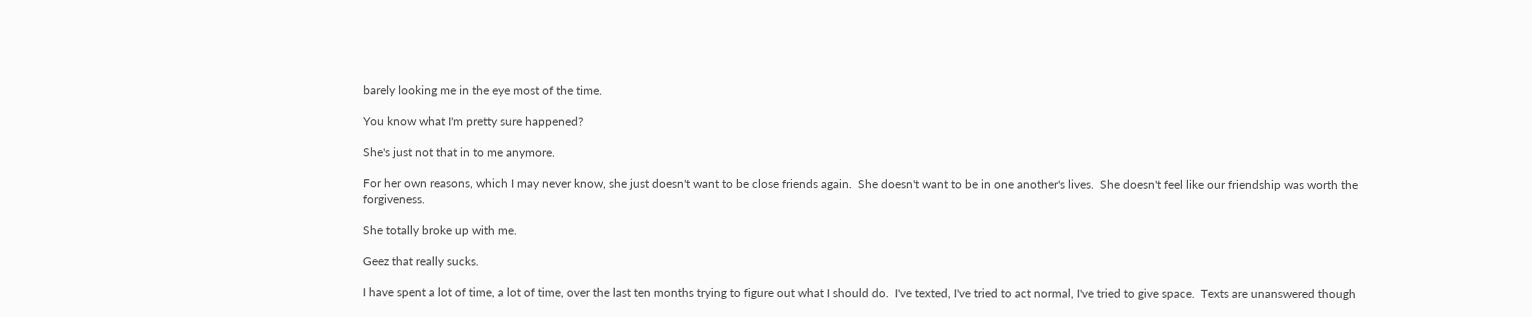barely looking me in the eye most of the time.

You know what I'm pretty sure happened?

She's just not that in to me anymore.

For her own reasons, which I may never know, she just doesn't want to be close friends again.  She doesn't want to be in one another's lives.  She doesn't feel like our friendship was worth the forgiveness.

She totally broke up with me.

Geez that really sucks.

I have spent a lot of time, a lot of time, over the last ten months trying to figure out what I should do.  I've texted, I've tried to act normal, I've tried to give space.  Texts are unanswered though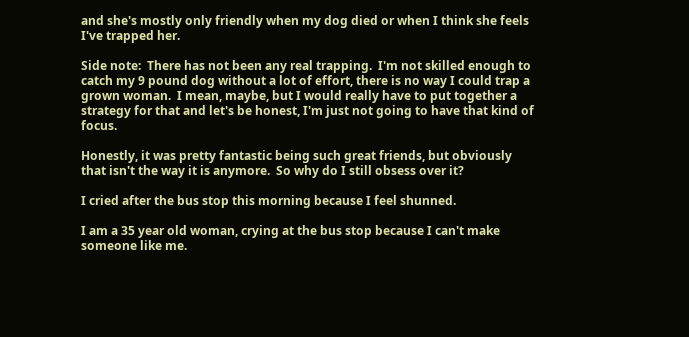and she's mostly only friendly when my dog died or when I think she feels I've trapped her.

Side note:  There has not been any real trapping.  I'm not skilled enough to catch my 9 pound dog without a lot of effort, there is no way I could trap a grown woman.  I mean, maybe, but I would really have to put together a strategy for that and let's be honest, I'm just not going to have that kind of focus.

Honestly, it was pretty fantastic being such great friends, but obviously that isn't the way it is anymore.  So why do I still obsess over it?

I cried after the bus stop this morning because I feel shunned.

I am a 35 year old woman, crying at the bus stop because I can't make someone like me.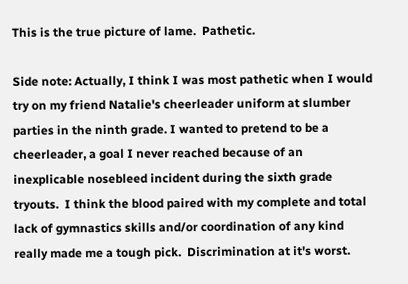This is the true picture of lame.  Pathetic.

Side note: Actually, I think I was most pathetic when I would try on my friend Natalie's cheerleader uniform at slumber parties in the ninth grade. I wanted to pretend to be a cheerleader, a goal I never reached because of an inexplicable nosebleed incident during the sixth grade tryouts.  I think the blood paired with my complete and total lack of gymnastics skills and/or coordination of any kind really made me a tough pick.  Discrimination at it's worst.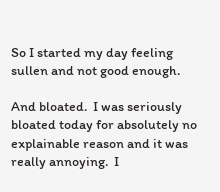So I started my day feeling sullen and not good enough.

And bloated.  I was seriously bloated today for absolutely no explainable reason and it was really annoying.  I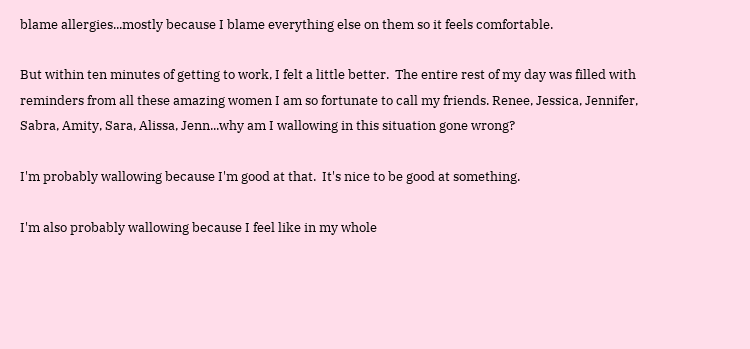blame allergies...mostly because I blame everything else on them so it feels comfortable.

But within ten minutes of getting to work, I felt a little better.  The entire rest of my day was filled with reminders from all these amazing women I am so fortunate to call my friends. Renee, Jessica, Jennifer, Sabra, Amity, Sara, Alissa, Jenn...why am I wallowing in this situation gone wrong?

I'm probably wallowing because I'm good at that.  It's nice to be good at something.

I'm also probably wallowing because I feel like in my whole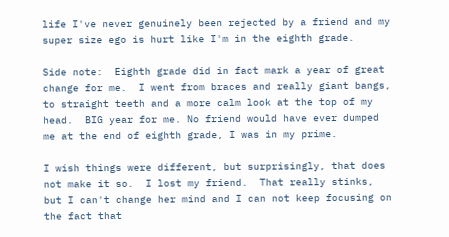life I've never genuinely been rejected by a friend and my super size ego is hurt like I'm in the eighth grade.

Side note:  Eighth grade did in fact mark a year of great change for me.  I went from braces and really giant bangs, to straight teeth and a more calm look at the top of my head.  BIG year for me. No friend would have ever dumped me at the end of eighth grade, I was in my prime.

I wish things were different, but surprisingly, that does not make it so.  I lost my friend.  That really stinks, but I can't change her mind and I can not keep focusing on the fact that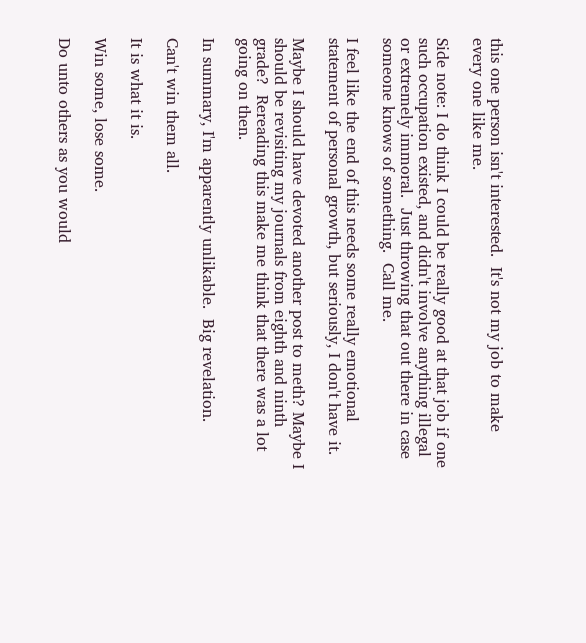this one person isn't interested.  It's not my job to make every one like me.

Side note: I do think I could be really good at that job if one such occupation existed, and didn't involve anything illegal or extremely immoral.  Just throwing that out there in case someone knows of something.  Call me.

I feel like the end of this needs some really emotional statement of personal growth, but seriously, I don't have it.

Maybe I should have devoted another post to meth? Maybe I should be revisiting my journals from eighth and ninth grade?  Rereading this make me think that there was a lot going on then.

In summary, I'm apparently unlikable.  Big revelation.

Can't win them all.

It is what it is.

Win some, lose some.

Do unto others as you would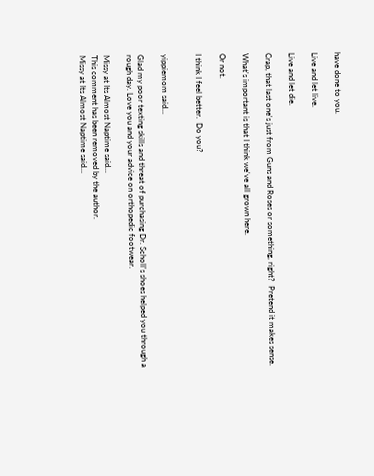have done to you.

Live and let live.

Live and let die.

Crap, that last one's just from Guns and Roses or something, right?  Pretend it makes sense.

What's important is that I think we've all grown here.

Or not.

I think I feel better.  Do you?


yippiemom said...

Glad my poor texting skills and threat of purchasing Dr. Scholl's shoes helped you through a rough day. Love you and your advice on orthopedic footwear.

Missy at Its Almost Naptime said...
This comment has been removed by the author.
Missy at Its Almost Naptime said...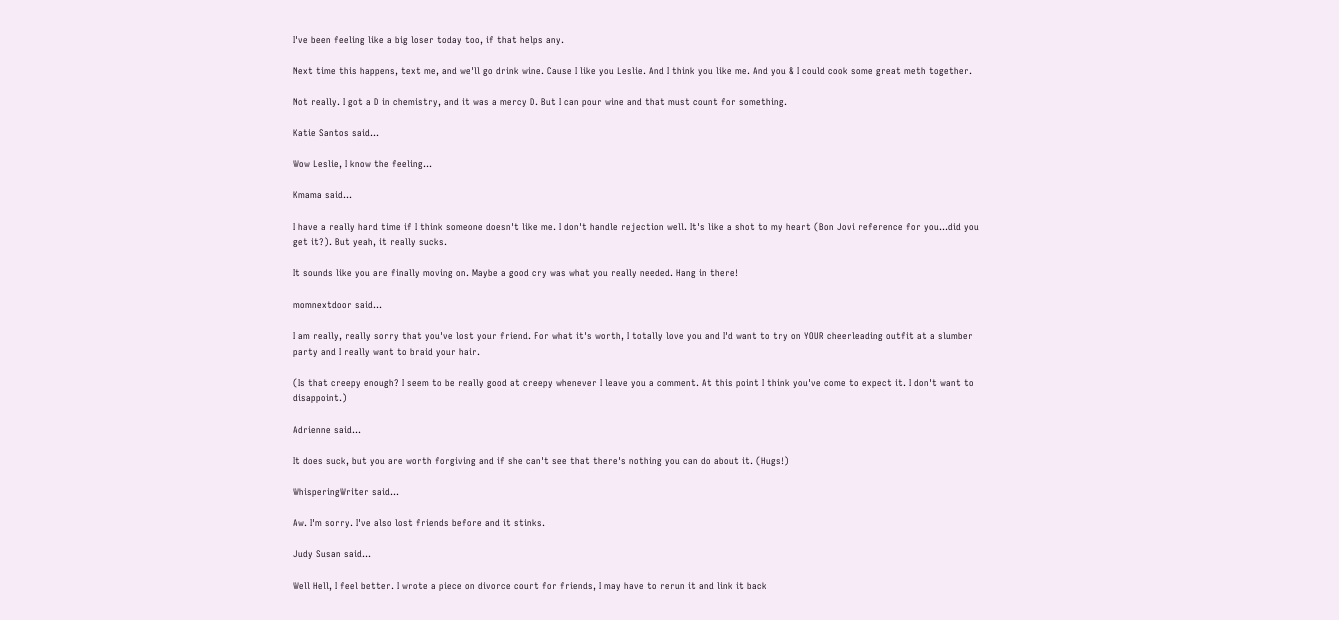I've been feeling like a big loser today too, if that helps any.

Next time this happens, text me, and we'll go drink wine. Cause I like you Leslie. And I think you like me. And you & I could cook some great meth together.

Not really. I got a D in chemistry, and it was a mercy D. But I can pour wine and that must count for something.

Katie Santos said...

Wow Leslie, I know the feeling...

Kmama said...

I have a really hard time if I think someone doesn't like me. I don't handle rejection well. It's like a shot to my heart (Bon Jovi reference for you...did you get it?). But yeah, it really sucks.

It sounds like you are finally moving on. Maybe a good cry was what you really needed. Hang in there!

momnextdoor said...

I am really, really sorry that you've lost your friend. For what it's worth, I totally love you and I'd want to try on YOUR cheerleading outfit at a slumber party and I really want to braid your hair.

(Is that creepy enough? I seem to be really good at creepy whenever I leave you a comment. At this point I think you've come to expect it. I don't want to disappoint.)

Adrienne said...

It does suck, but you are worth forgiving and if she can't see that there's nothing you can do about it. (Hugs!)

WhisperingWriter said...

Aw. I'm sorry. I've also lost friends before and it stinks.

Judy Susan said...

Well Hell, I feel better. I wrote a piece on divorce court for friends, I may have to rerun it and link it back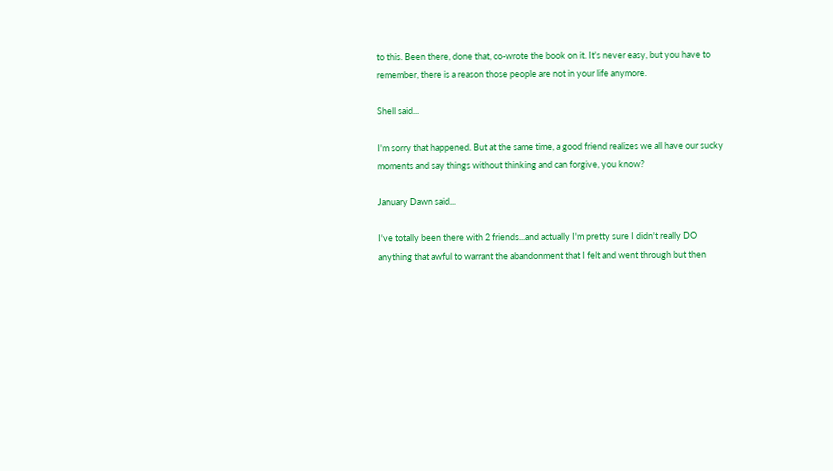to this. Been there, done that, co-wrote the book on it. It's never easy, but you have to remember, there is a reason those people are not in your life anymore.

Shell said...

I'm sorry that happened. But at the same time, a good friend realizes we all have our sucky moments and say things without thinking and can forgive, you know?

January Dawn said...

I've totally been there with 2 friends...and actually I'm pretty sure I didn't really DO anything that awful to warrant the abandonment that I felt and went through but then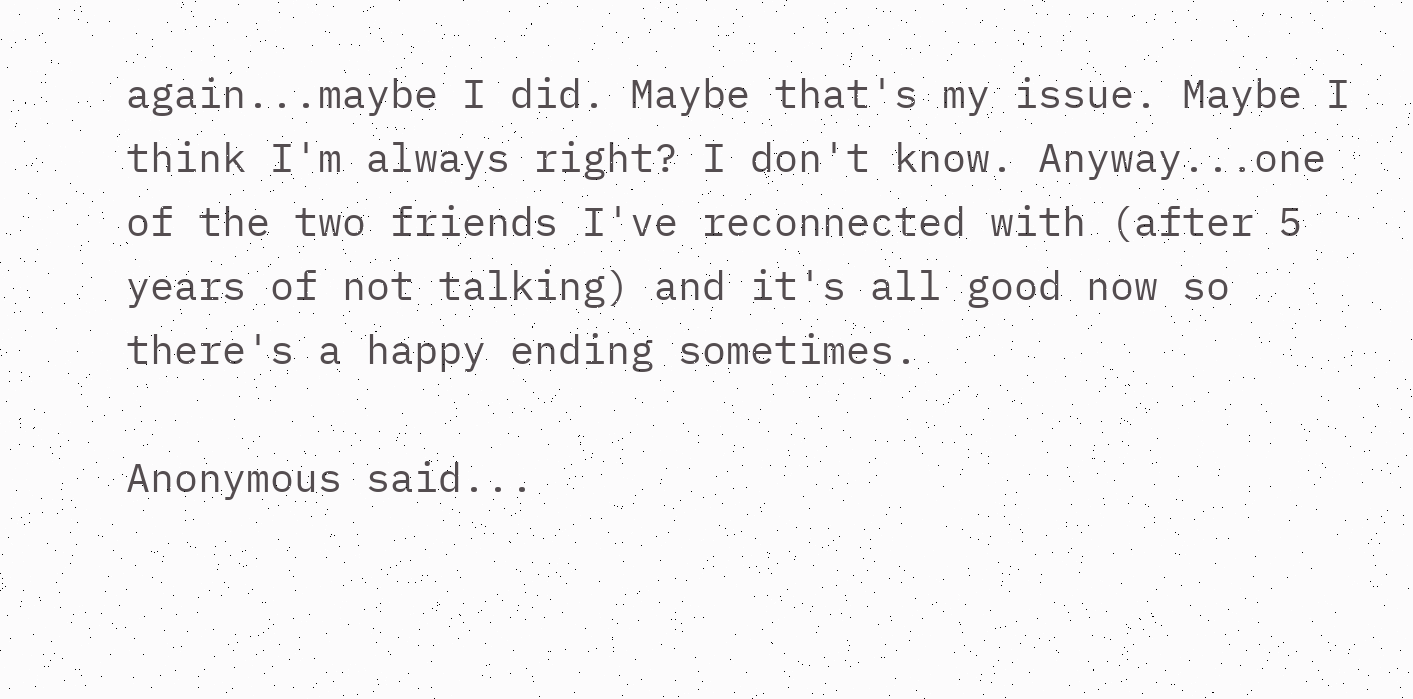again...maybe I did. Maybe that's my issue. Maybe I think I'm always right? I don't know. Anyway...one of the two friends I've reconnected with (after 5 years of not talking) and it's all good now so there's a happy ending sometimes.

Anonymous said...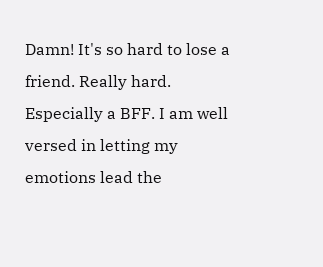Damn! It's so hard to lose a friend. Really hard. Especially a BFF. I am well versed in letting my emotions lead the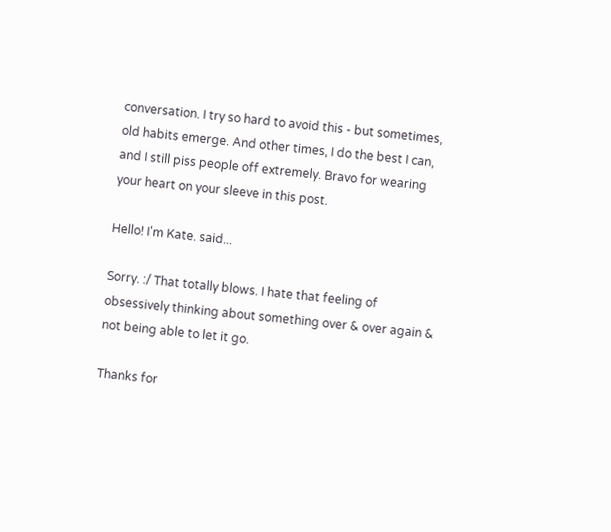conversation. I try so hard to avoid this - but sometimes, old habits emerge. And other times, I do the best I can, and I still piss people off extremely. Bravo for wearing your heart on your sleeve in this post.

Hello! I'm Kate. said...

Sorry. :/ That totally blows. I hate that feeling of obsessively thinking about something over & over again & not being able to let it go.

Thanks for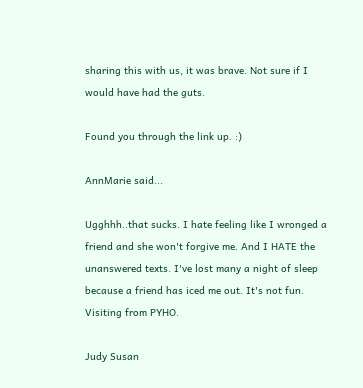sharing this with us, it was brave. Not sure if I would have had the guts.

Found you through the link up. :)

AnnMarie said...

Ugghhh..that sucks. I hate feeling like I wronged a friend and she won't forgive me. And I HATE the unanswered texts. I've lost many a night of sleep because a friend has iced me out. It's not fun. Visiting from PYHO.

Judy Susan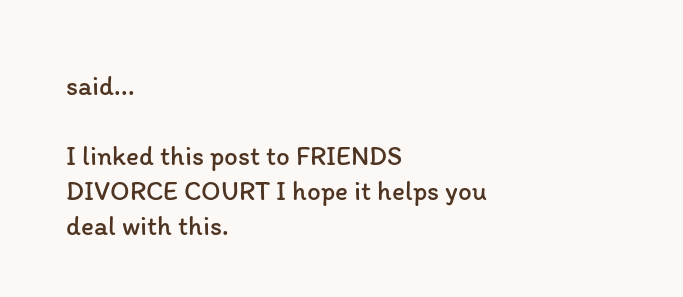said...

I linked this post to FRIENDS DIVORCE COURT I hope it helps you deal with this.